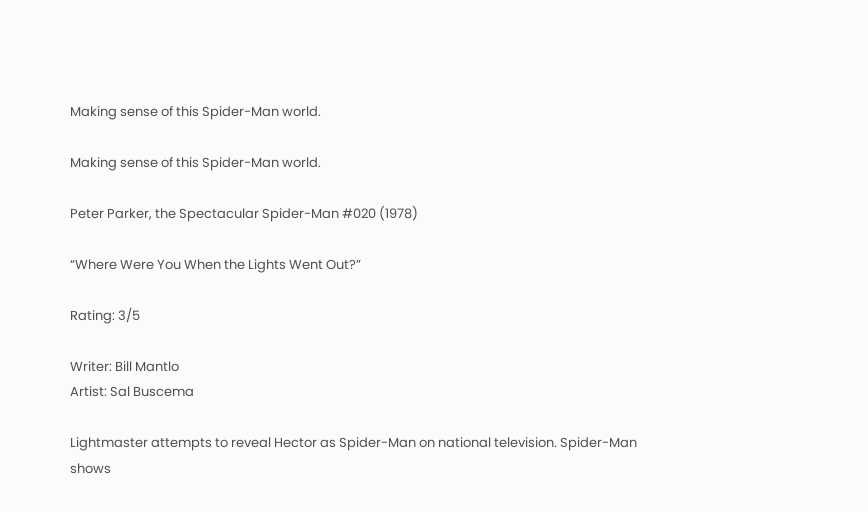Making sense of this Spider-Man world.

Making sense of this Spider-Man world.

Peter Parker, the Spectacular Spider-Man #020 (1978)

“Where Were You When the Lights Went Out?”

Rating: 3/5

Writer: Bill Mantlo
Artist: Sal Buscema

Lightmaster attempts to reveal Hector as Spider-Man on national television. Spider-Man shows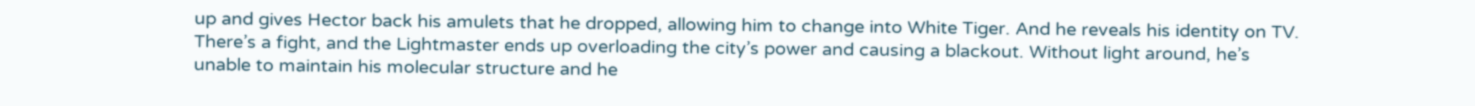up and gives Hector back his amulets that he dropped, allowing him to change into White Tiger. And he reveals his identity on TV. There’s a fight, and the Lightmaster ends up overloading the city’s power and causing a blackout. Without light around, he’s unable to maintain his molecular structure and he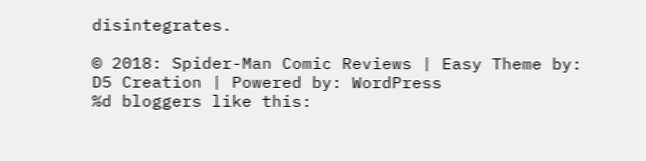disintegrates.

© 2018: Spider-Man Comic Reviews | Easy Theme by: D5 Creation | Powered by: WordPress
%d bloggers like this: